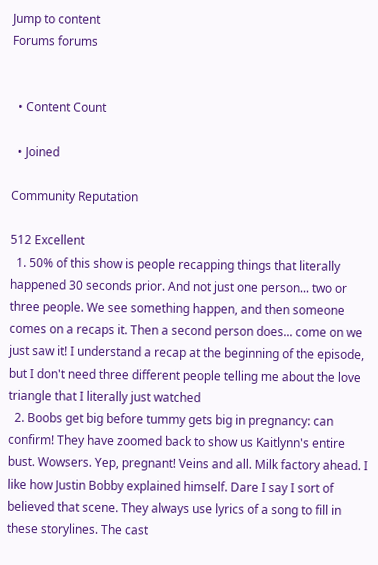Jump to content
Forums forums


  • Content Count

  • Joined

Community Reputation

512 Excellent
  1. 50% of this show is people recapping things that literally happened 30 seconds prior. And not just one person... two or three people. We see something happen, and then someone comes on a recaps it. Then a second person does... come on we just saw it! I understand a recap at the beginning of the episode, but I don't need three different people telling me about the love triangle that I literally just watched
  2. Boobs get big before tummy gets big in pregnancy: can confirm! They have zoomed back to show us Kaitlynn's entire bust. Wowsers. Yep, pregnant! Veins and all. Milk factory ahead. I like how Justin Bobby explained himself. Dare I say I sort of believed that scene. They always use lyrics of a song to fill in these storylines. The cast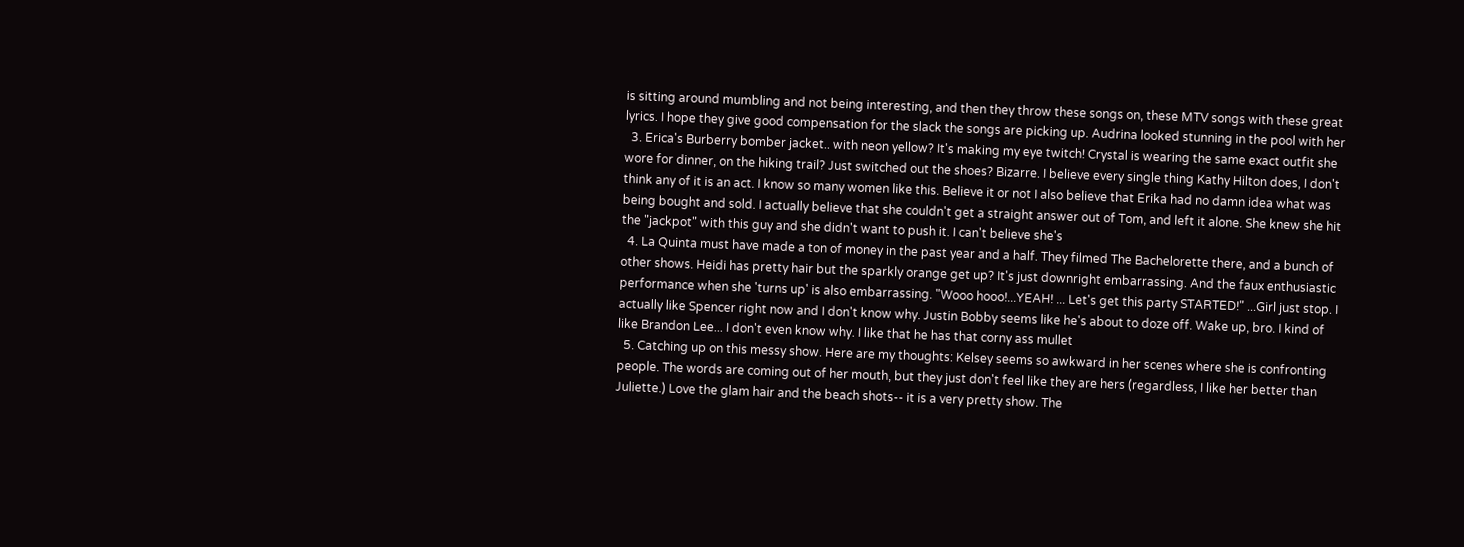is sitting around mumbling and not being interesting, and then they throw these songs on, these MTV songs with these great lyrics. I hope they give good compensation for the slack the songs are picking up. Audrina looked stunning in the pool with her
  3. Erica's Burberry bomber jacket.. with neon yellow? It's making my eye twitch! Crystal is wearing the same exact outfit she wore for dinner, on the hiking trail? Just switched out the shoes? Bizarre. I believe every single thing Kathy Hilton does, I don't think any of it is an act. I know so many women like this. Believe it or not I also believe that Erika had no damn idea what was being bought and sold. I actually believe that she couldn't get a straight answer out of Tom, and left it alone. She knew she hit the "jackpot" with this guy and she didn't want to push it. I can't believe she's
  4. La Quinta must have made a ton of money in the past year and a half. They filmed The Bachelorette there, and a bunch of other shows. Heidi has pretty hair but the sparkly orange get up? It's just downright embarrassing. And the faux enthusiastic performance when she 'turns up' is also embarrassing. "Wooo hooo!...YEAH! ... Let's get this party STARTED!" ...Girl just stop. I actually like Spencer right now and I don't know why. Justin Bobby seems like he's about to doze off. Wake up, bro. I kind of like Brandon Lee... I don't even know why. I like that he has that corny ass mullet
  5. Catching up on this messy show. Here are my thoughts: Kelsey seems so awkward in her scenes where she is confronting people. The words are coming out of her mouth, but they just don't feel like they are hers (regardless, I like her better than Juliette.) Love the glam hair and the beach shots-- it is a very pretty show. The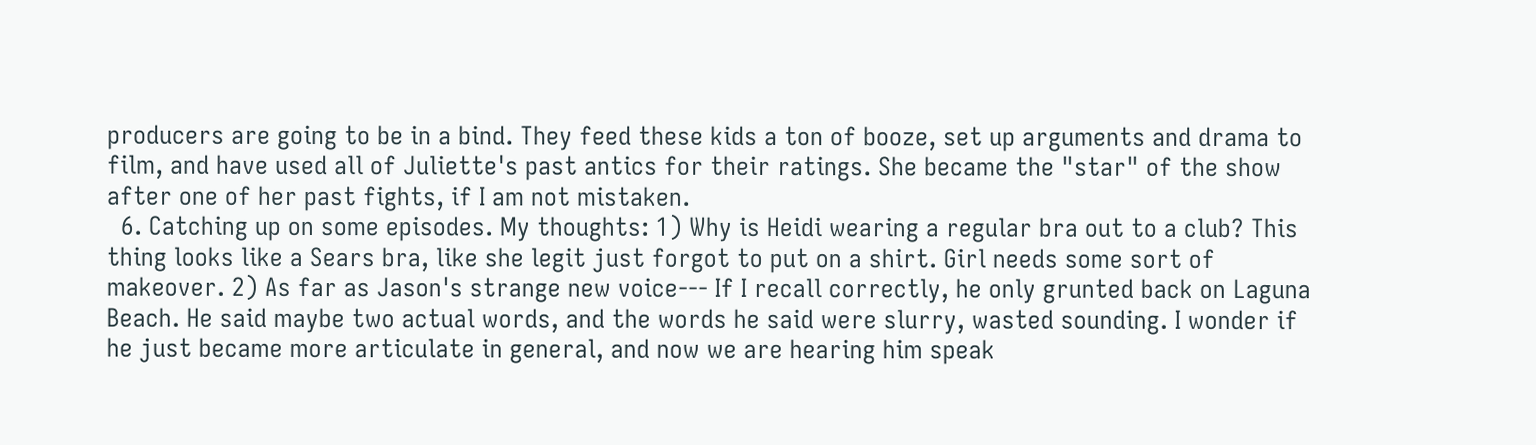producers are going to be in a bind. They feed these kids a ton of booze, set up arguments and drama to film, and have used all of Juliette's past antics for their ratings. She became the "star" of the show after one of her past fights, if I am not mistaken.
  6. Catching up on some episodes. My thoughts: 1) Why is Heidi wearing a regular bra out to a club? This thing looks like a Sears bra, like she legit just forgot to put on a shirt. Girl needs some sort of makeover. 2) As far as Jason's strange new voice--- If I recall correctly, he only grunted back on Laguna Beach. He said maybe two actual words, and the words he said were slurry, wasted sounding. I wonder if he just became more articulate in general, and now we are hearing him speak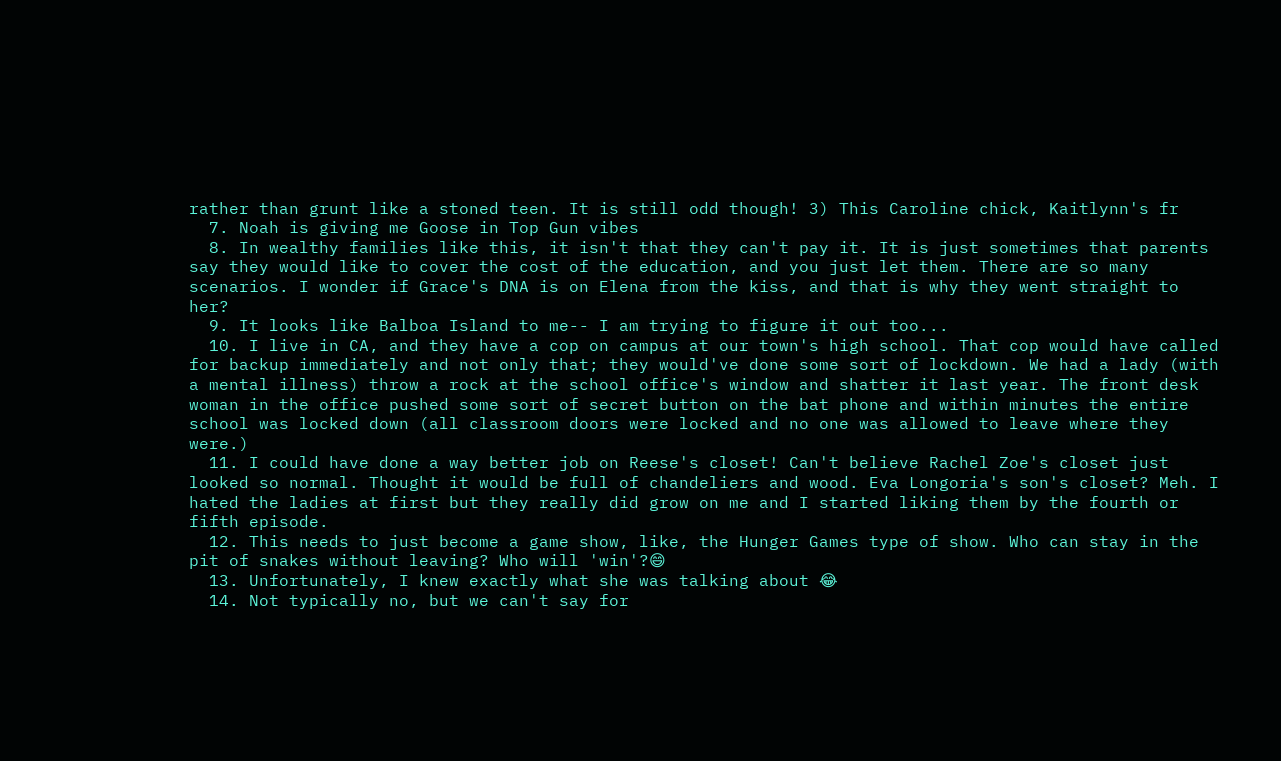rather than grunt like a stoned teen. It is still odd though! 3) This Caroline chick, Kaitlynn's fr
  7. Noah is giving me Goose in Top Gun vibes
  8. In wealthy families like this, it isn't that they can't pay it. It is just sometimes that parents say they would like to cover the cost of the education, and you just let them. There are so many scenarios. I wonder if Grace's DNA is on Elena from the kiss, and that is why they went straight to her?
  9. It looks like Balboa Island to me-- I am trying to figure it out too...
  10. I live in CA, and they have a cop on campus at our town's high school. That cop would have called for backup immediately and not only that; they would've done some sort of lockdown. We had a lady (with a mental illness) throw a rock at the school office's window and shatter it last year. The front desk woman in the office pushed some sort of secret button on the bat phone and within minutes the entire school was locked down (all classroom doors were locked and no one was allowed to leave where they were.)
  11. I could have done a way better job on Reese's closet! Can't believe Rachel Zoe's closet just looked so normal. Thought it would be full of chandeliers and wood. Eva Longoria's son's closet? Meh. I hated the ladies at first but they really did grow on me and I started liking them by the fourth or fifth episode.
  12. This needs to just become a game show, like, the Hunger Games type of show. Who can stay in the pit of snakes without leaving? Who will 'win'?😄
  13. Unfortunately, I knew exactly what she was talking about 😂
  14. Not typically no, but we can't say for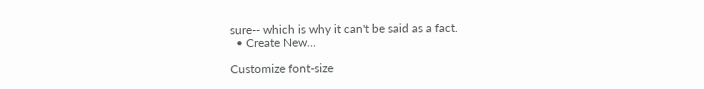sure-- which is why it can't be said as a fact.
  • Create New...

Customize font-size